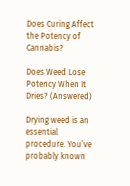Does Curing Affect the Potency of Cannabis?

Does Weed Lose Potency When It Dries? (Answered)

Drying weed is an essential procedure. You’ve probably known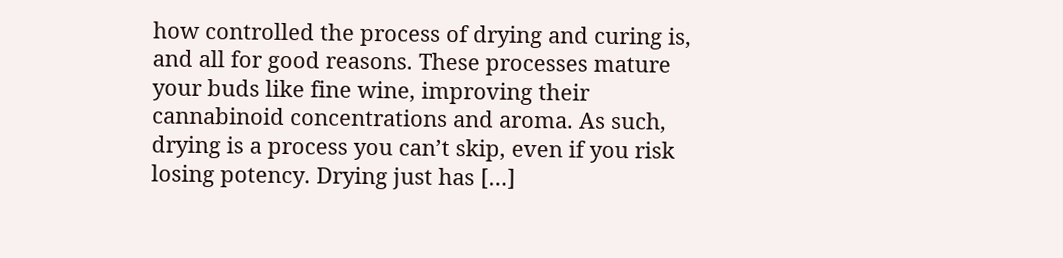how controlled the process of drying and curing is, and all for good reasons. These processes mature your buds like fine wine, improving their cannabinoid concentrations and aroma. As such, drying is a process you can’t skip, even if you risk losing potency. Drying just has […]